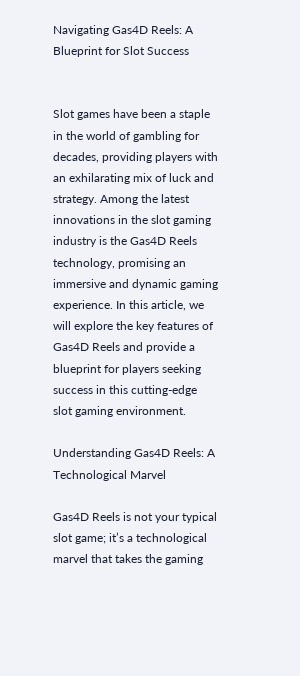Navigating Gas4D Reels: A Blueprint for Slot Success


Slot games have been a staple in the world of gambling for decades, providing players with an exhilarating mix of luck and strategy. Among the latest innovations in the slot gaming industry is the Gas4D Reels technology, promising an immersive and dynamic gaming experience. In this article, we will explore the key features of Gas4D Reels and provide a blueprint for players seeking success in this cutting-edge slot gaming environment.

Understanding Gas4D Reels: A Technological Marvel

Gas4D Reels is not your typical slot game; it’s a technological marvel that takes the gaming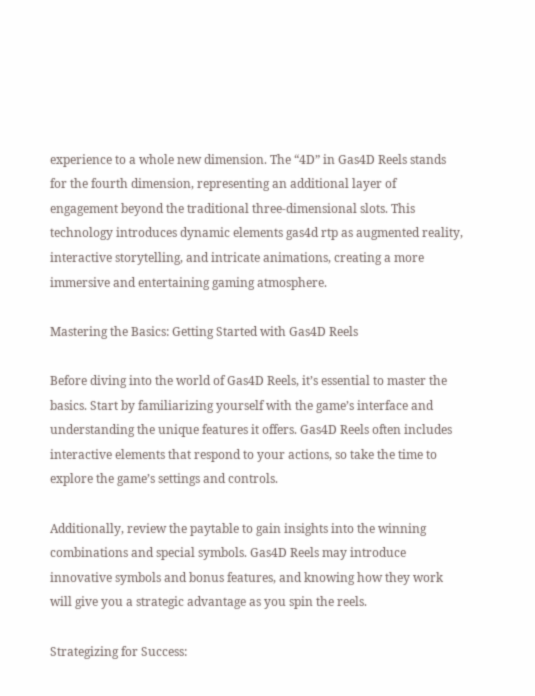experience to a whole new dimension. The “4D” in Gas4D Reels stands for the fourth dimension, representing an additional layer of engagement beyond the traditional three-dimensional slots. This technology introduces dynamic elements gas4d rtp as augmented reality, interactive storytelling, and intricate animations, creating a more immersive and entertaining gaming atmosphere.

Mastering the Basics: Getting Started with Gas4D Reels

Before diving into the world of Gas4D Reels, it’s essential to master the basics. Start by familiarizing yourself with the game’s interface and understanding the unique features it offers. Gas4D Reels often includes interactive elements that respond to your actions, so take the time to explore the game’s settings and controls.

Additionally, review the paytable to gain insights into the winning combinations and special symbols. Gas4D Reels may introduce innovative symbols and bonus features, and knowing how they work will give you a strategic advantage as you spin the reels.

Strategizing for Success: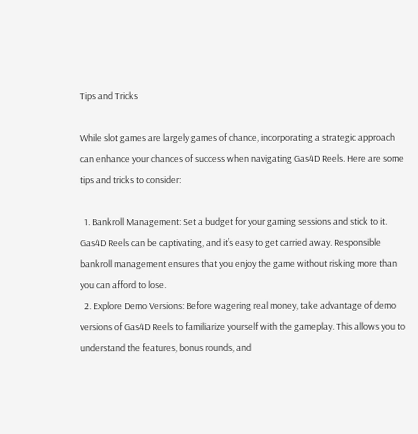Tips and Tricks

While slot games are largely games of chance, incorporating a strategic approach can enhance your chances of success when navigating Gas4D Reels. Here are some tips and tricks to consider:

  1. Bankroll Management: Set a budget for your gaming sessions and stick to it. Gas4D Reels can be captivating, and it’s easy to get carried away. Responsible bankroll management ensures that you enjoy the game without risking more than you can afford to lose.
  2. Explore Demo Versions: Before wagering real money, take advantage of demo versions of Gas4D Reels to familiarize yourself with the gameplay. This allows you to understand the features, bonus rounds, and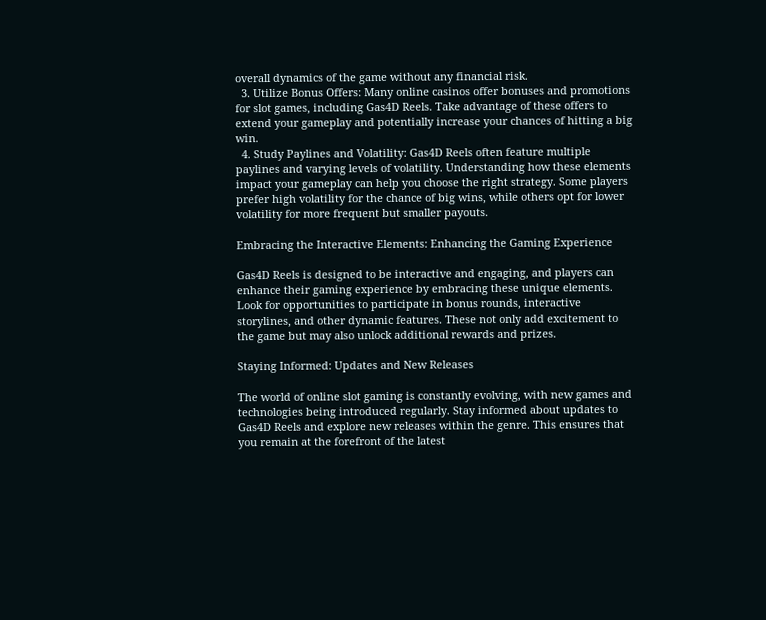overall dynamics of the game without any financial risk.
  3. Utilize Bonus Offers: Many online casinos offer bonuses and promotions for slot games, including Gas4D Reels. Take advantage of these offers to extend your gameplay and potentially increase your chances of hitting a big win.
  4. Study Paylines and Volatility: Gas4D Reels often feature multiple paylines and varying levels of volatility. Understanding how these elements impact your gameplay can help you choose the right strategy. Some players prefer high volatility for the chance of big wins, while others opt for lower volatility for more frequent but smaller payouts.

Embracing the Interactive Elements: Enhancing the Gaming Experience

Gas4D Reels is designed to be interactive and engaging, and players can enhance their gaming experience by embracing these unique elements. Look for opportunities to participate in bonus rounds, interactive storylines, and other dynamic features. These not only add excitement to the game but may also unlock additional rewards and prizes.

Staying Informed: Updates and New Releases

The world of online slot gaming is constantly evolving, with new games and technologies being introduced regularly. Stay informed about updates to Gas4D Reels and explore new releases within the genre. This ensures that you remain at the forefront of the latest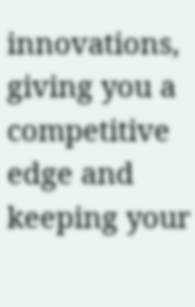innovations, giving you a competitive edge and keeping your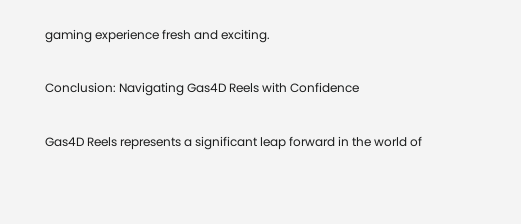gaming experience fresh and exciting.

Conclusion: Navigating Gas4D Reels with Confidence

Gas4D Reels represents a significant leap forward in the world of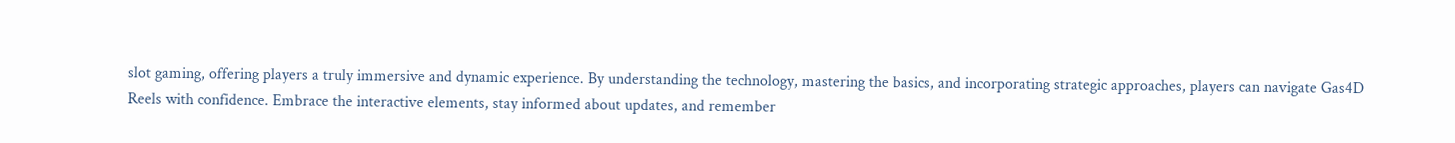slot gaming, offering players a truly immersive and dynamic experience. By understanding the technology, mastering the basics, and incorporating strategic approaches, players can navigate Gas4D Reels with confidence. Embrace the interactive elements, stay informed about updates, and remember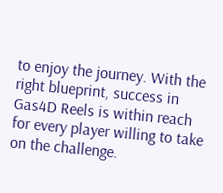to enjoy the journey. With the right blueprint, success in Gas4D Reels is within reach for every player willing to take on the challenge.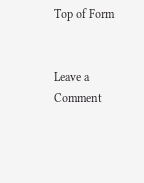Top of Form


Leave a Comment